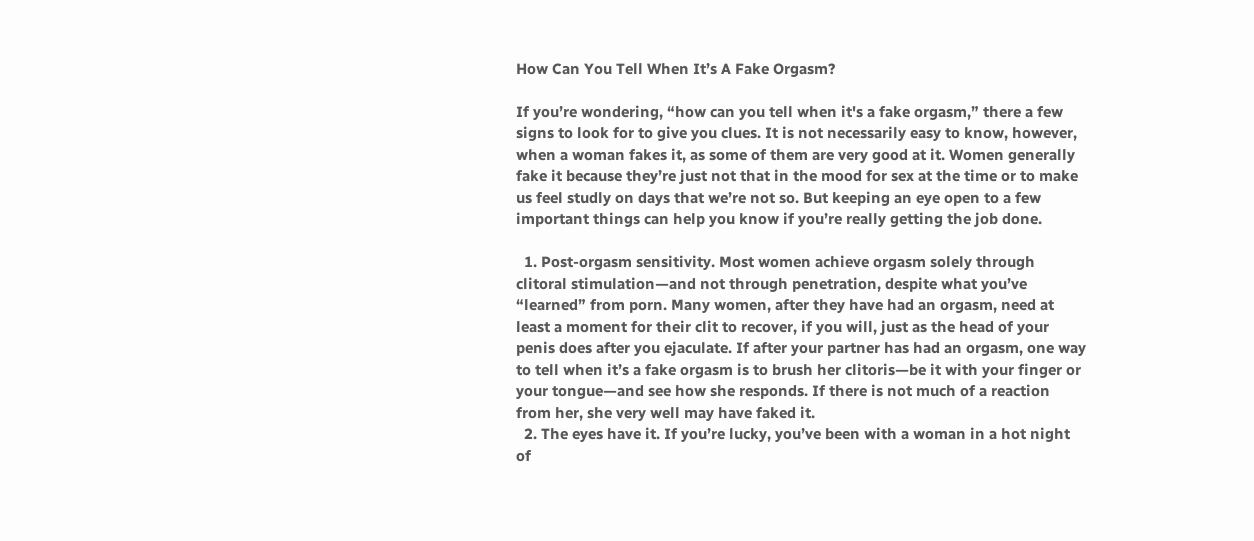How Can You Tell When It’s A Fake Orgasm?

If you’re wondering, “how can you tell when it's a fake orgasm,” there a few signs to look for to give you clues. It is not necessarily easy to know, however, when a woman fakes it, as some of them are very good at it. Women generally fake it because they’re just not that in the mood for sex at the time or to make us feel studly on days that we’re not so. But keeping an eye open to a few important things can help you know if you’re really getting the job done.

  1. Post-orgasm sensitivity. Most women achieve orgasm solely through clitoral stimulation—and not through penetration, despite what you’ve “learned” from porn. Many women, after they have had an orgasm, need at least a moment for their clit to recover, if you will, just as the head of your penis does after you ejaculate. If after your partner has had an orgasm, one way to tell when it’s a fake orgasm is to brush her clitoris—be it with your finger or your tongue—and see how she responds. If there is not much of a reaction from her, she very well may have faked it.
  2. The eyes have it. If you’re lucky, you’ve been with a woman in a hot night of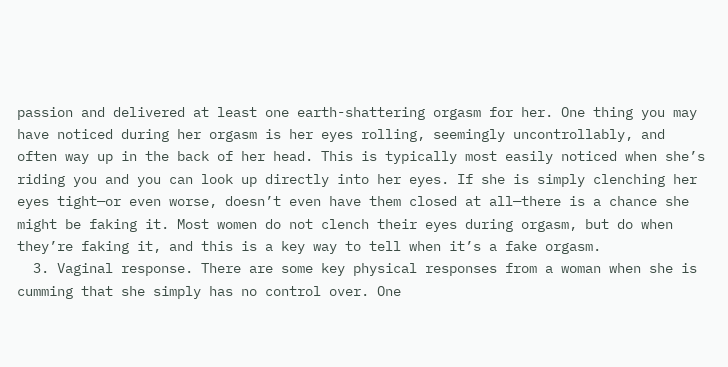passion and delivered at least one earth-shattering orgasm for her. One thing you may have noticed during her orgasm is her eyes rolling, seemingly uncontrollably, and often way up in the back of her head. This is typically most easily noticed when she’s riding you and you can look up directly into her eyes. If she is simply clenching her eyes tight—or even worse, doesn’t even have them closed at all—there is a chance she might be faking it. Most women do not clench their eyes during orgasm, but do when they’re faking it, and this is a key way to tell when it’s a fake orgasm.
  3. Vaginal response. There are some key physical responses from a woman when she is cumming that she simply has no control over. One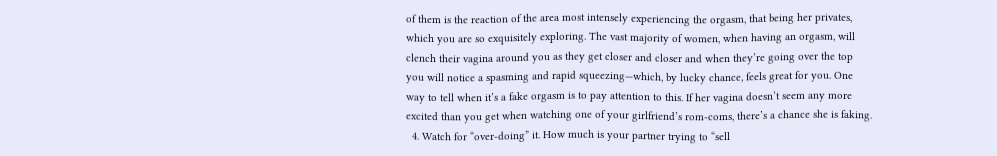of them is the reaction of the area most intensely experiencing the orgasm, that being her privates, which you are so exquisitely exploring. The vast majority of women, when having an orgasm, will clench their vagina around you as they get closer and closer and when they’re going over the top you will notice a spasming and rapid squeezing—which, by lucky chance, feels great for you. One way to tell when it’s a fake orgasm is to pay attention to this. If her vagina doesn’t seem any more excited than you get when watching one of your girlfriend’s rom-coms, there’s a chance she is faking.
  4. Watch for “over-doing” it. How much is your partner trying to “sell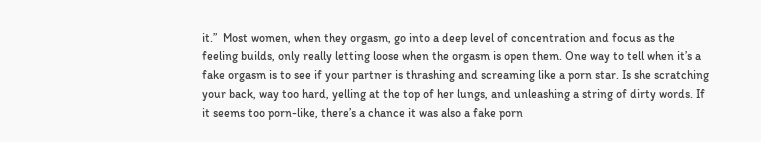it.”  Most women, when they orgasm, go into a deep level of concentration and focus as the feeling builds, only really letting loose when the orgasm is open them. One way to tell when it’s a fake orgasm is to see if your partner is thrashing and screaming like a porn star. Is she scratching your back, way too hard, yelling at the top of her lungs, and unleashing a string of dirty words. If it seems too porn-like, there’s a chance it was also a fake porn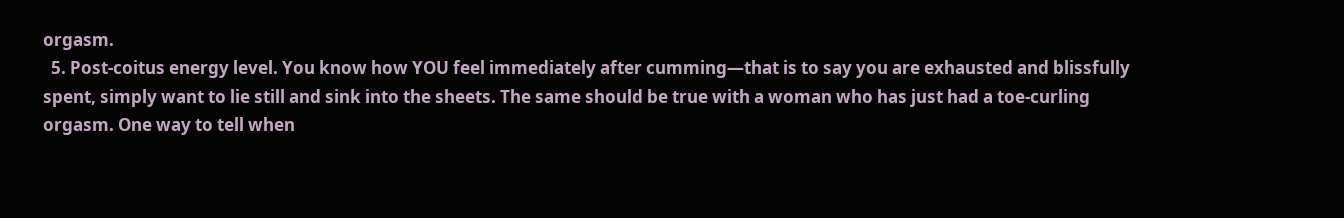orgasm.
  5. Post-coitus energy level. You know how YOU feel immediately after cumming—that is to say you are exhausted and blissfully spent, simply want to lie still and sink into the sheets. The same should be true with a woman who has just had a toe-curling orgasm. One way to tell when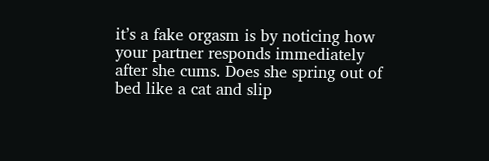it’s a fake orgasm is by noticing how your partner responds immediately after she cums. Does she spring out of bed like a cat and slip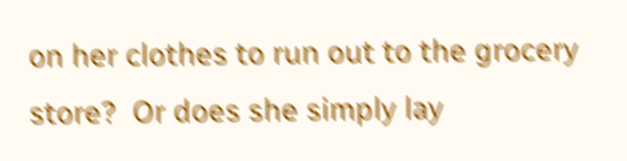on her clothes to run out to the grocery store?  Or does she simply lay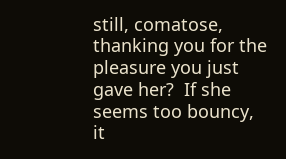still, comatose, thanking you for the pleasure you just gave her?  If she seems too bouncy, it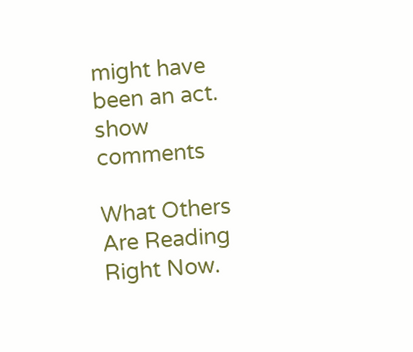might have been an act.
show comments

What Others Are Reading Right Now.